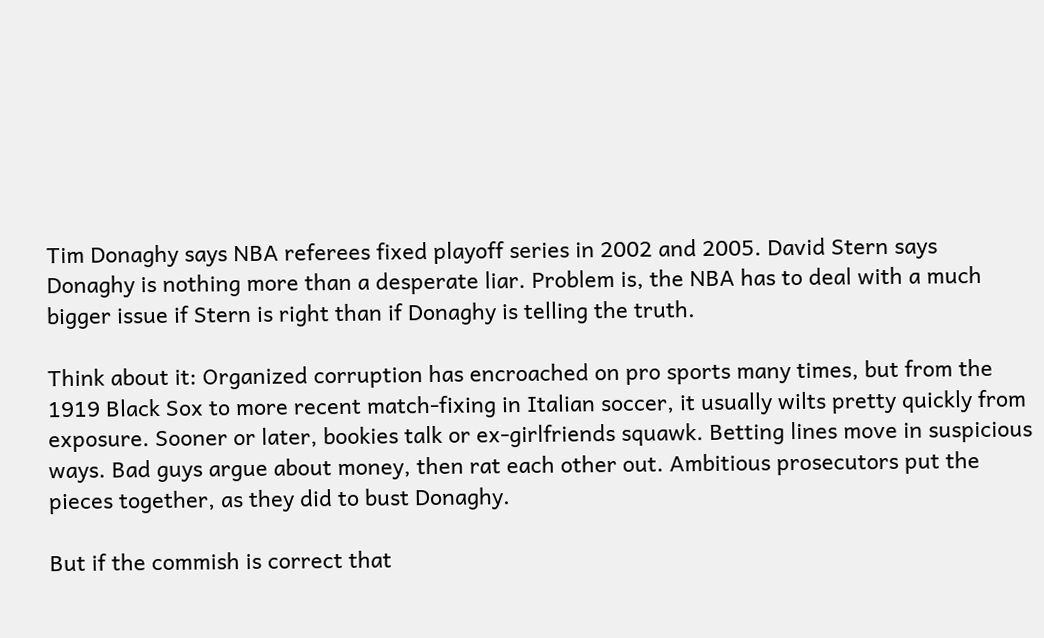Tim Donaghy says NBA referees fixed playoff series in 2002 and 2005. David Stern says Donaghy is nothing more than a desperate liar. Problem is, the NBA has to deal with a much bigger issue if Stern is right than if Donaghy is telling the truth.

Think about it: Organized corruption has encroached on pro sports many times, but from the 1919 Black Sox to more recent match-fixing in Italian soccer, it usually wilts pretty quickly from exposure. Sooner or later, bookies talk or ex-girlfriends squawk. Betting lines move in suspicious ways. Bad guys argue about money, then rat each other out. Ambitious prosecutors put the pieces together, as they did to bust Donaghy.

But if the commish is correct that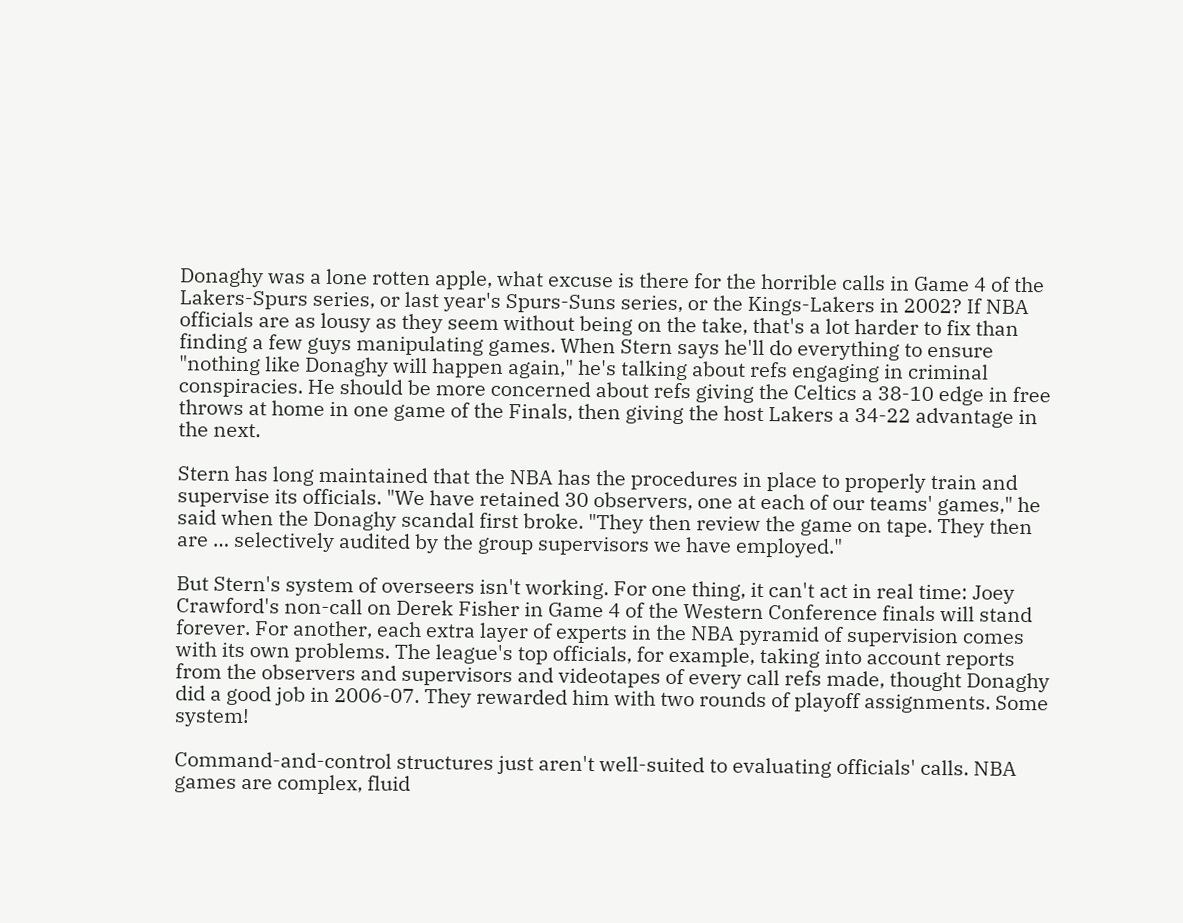Donaghy was a lone rotten apple, what excuse is there for the horrible calls in Game 4 of the Lakers-Spurs series, or last year's Spurs-Suns series, or the Kings-Lakers in 2002? If NBA officials are as lousy as they seem without being on the take, that's a lot harder to fix than finding a few guys manipulating games. When Stern says he'll do everything to ensure "nothing like Donaghy will happen again," he's talking about refs engaging in criminal conspiracies. He should be more concerned about refs giving the Celtics a 38-10 edge in free throws at home in one game of the Finals, then giving the host Lakers a 34-22 advantage in the next.

Stern has long maintained that the NBA has the procedures in place to properly train and supervise its officials. "We have retained 30 observers, one at each of our teams' games," he said when the Donaghy scandal first broke. "They then review the game on tape. They then are … selectively audited by the group supervisors we have employed."

But Stern's system of overseers isn't working. For one thing, it can't act in real time: Joey Crawford's non-call on Derek Fisher in Game 4 of the Western Conference finals will stand forever. For another, each extra layer of experts in the NBA pyramid of supervision comes with its own problems. The league's top officials, for example, taking into account reports from the observers and supervisors and videotapes of every call refs made, thought Donaghy did a good job in 2006-07. They rewarded him with two rounds of playoff assignments. Some system!

Command-and-control structures just aren't well-suited to evaluating officials' calls. NBA games are complex, fluid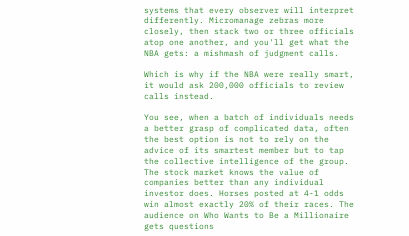systems that every observer will interpret differently. Micromanage zebras more closely, then stack two or three officials atop one another, and you'll get what the NBA gets: a mishmash of judgment calls.

Which is why if the NBA were really smart, it would ask 200,000 officials to review calls instead.

You see, when a batch of individuals needs a better grasp of complicated data, often the best option is not to rely on the advice of its smartest member but to tap the collective intelligence of the group. The stock market knows the value of companies better than any individual investor does. Horses posted at 4-1 odds win almost exactly 20% of their races. The audience on Who Wants to Be a Millionaire gets questions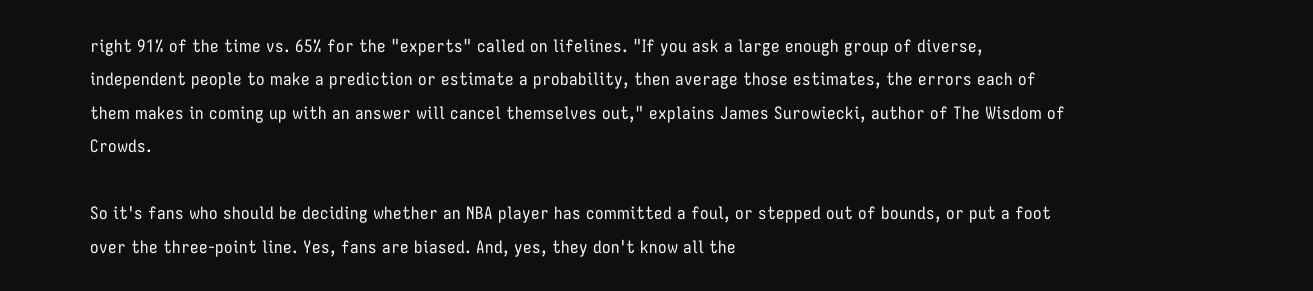right 91% of the time vs. 65% for the "experts" called on lifelines. "If you ask a large enough group of diverse, independent people to make a prediction or estimate a probability, then average those estimates, the errors each of them makes in coming up with an answer will cancel themselves out," explains James Surowiecki, author of The Wisdom of Crowds.

So it's fans who should be deciding whether an NBA player has committed a foul, or stepped out of bounds, or put a foot over the three-point line. Yes, fans are biased. And, yes, they don't know all the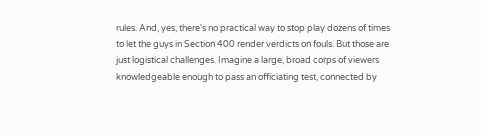rules. And, yes, there's no practical way to stop play dozens of times to let the guys in Section 400 render verdicts on fouls. But those are just logistical challenges. Imagine a large, broad corps of viewers knowledgeable enough to pass an officiating test, connected by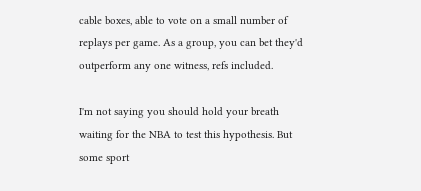cable boxes, able to vote on a small number of replays per game. As a group, you can bet they'd outperform any one witness, refs included.

I'm not saying you should hold your breath waiting for the NBA to test this hypothesis. But some sport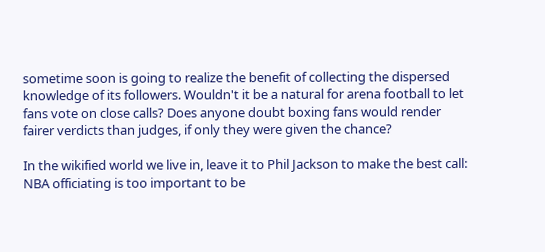sometime soon is going to realize the benefit of collecting the dispersed knowledge of its followers. Wouldn't it be a natural for arena football to let fans vote on close calls? Does anyone doubt boxing fans would render fairer verdicts than judges, if only they were given the chance?

In the wikified world we live in, leave it to Phil Jackson to make the best call: NBA officiating is too important to be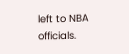left to NBA officials.